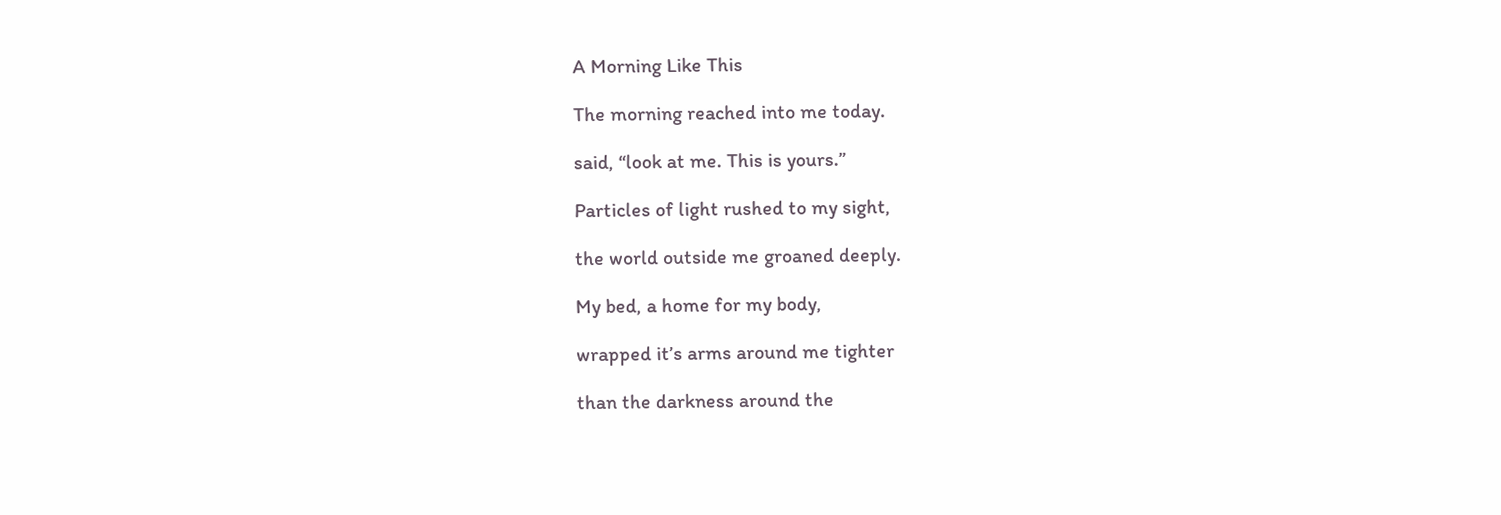A Morning Like This

The morning reached into me today.

said, “look at me. This is yours.”

Particles of light rushed to my sight,

the world outside me groaned deeply.

My bed, a home for my body,

wrapped it’s arms around me tighter

than the darkness around the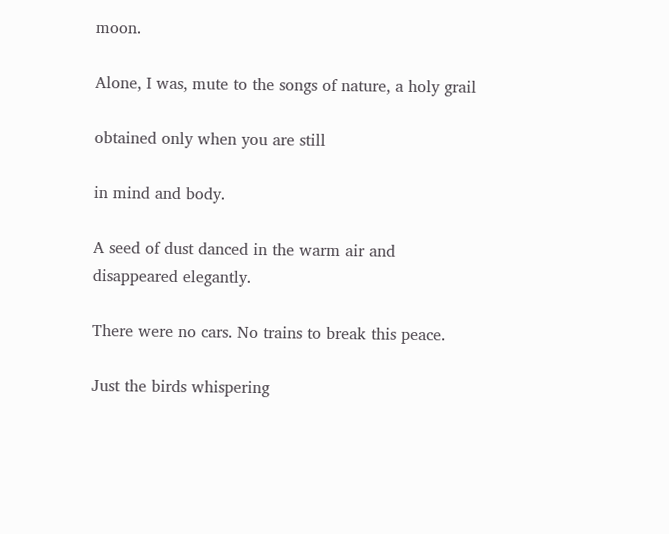moon.

Alone, I was, mute to the songs of nature, a holy grail

obtained only when you are still

in mind and body.

A seed of dust danced in the warm air and disappeared elegantly.

There were no cars. No trains to break this peace.

Just the birds whispering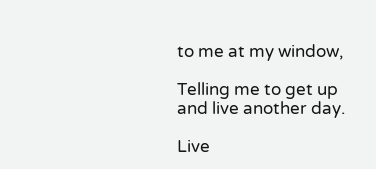to me at my window,

Telling me to get up and live another day.

Live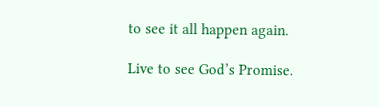to see it all happen again.

Live to see God’s Promise.